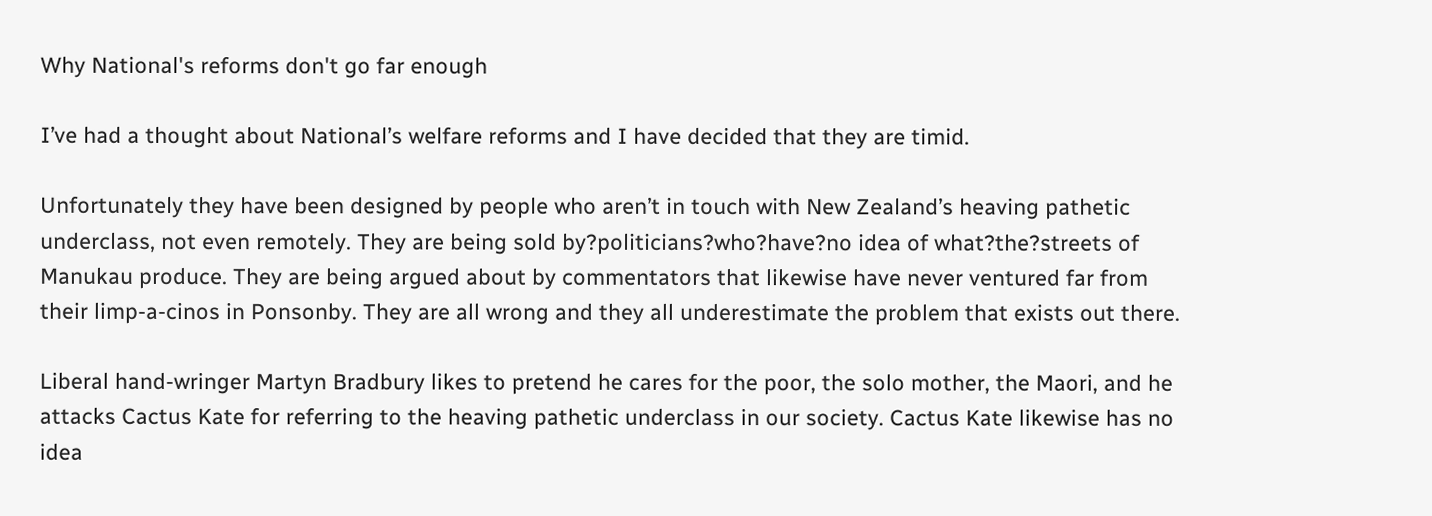Why National's reforms don't go far enough

I’ve had a thought about National’s welfare reforms and I have decided that they are timid.

Unfortunately they have been designed by people who aren’t in touch with New Zealand’s heaving pathetic underclass, not even remotely. They are being sold by?politicians?who?have?no idea of what?the?streets of Manukau produce. They are being argued about by commentators that likewise have never ventured far from their limp-a-cinos in Ponsonby. They are all wrong and they all underestimate the problem that exists out there.

Liberal hand-wringer Martyn Bradbury likes to pretend he cares for the poor, the solo mother, the Maori, and he attacks Cactus Kate for referring to the heaving pathetic underclass in our society. Cactus Kate likewise has no idea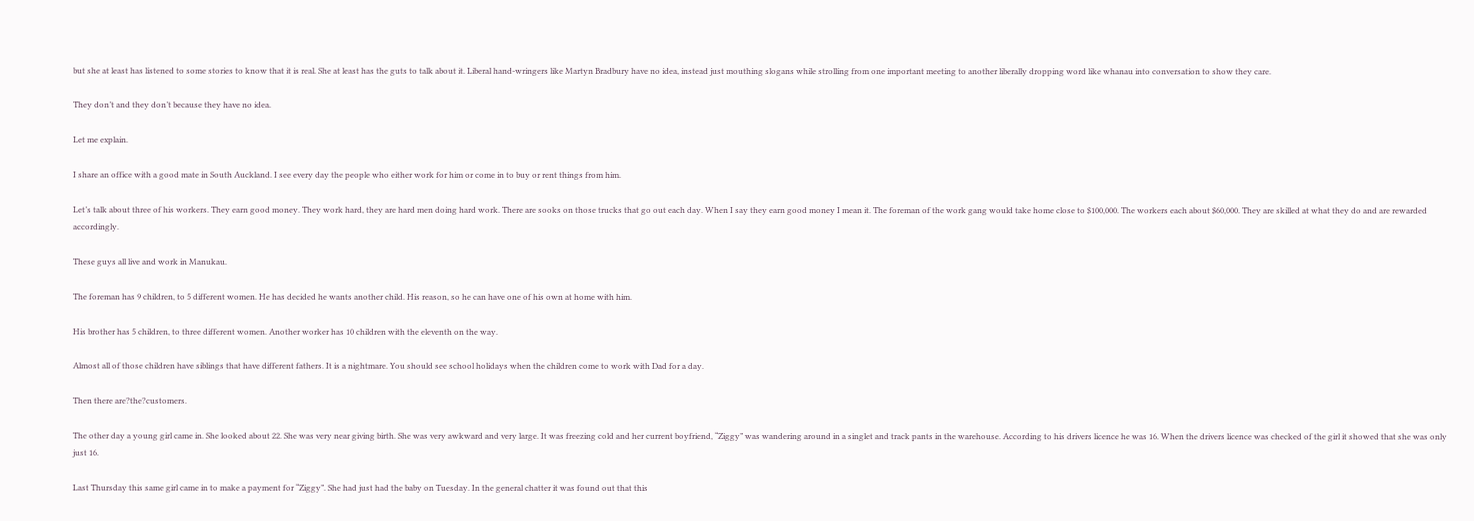but she at least has listened to some stories to know that it is real. She at least has the guts to talk about it. Liberal hand-wringers like Martyn Bradbury have no idea, instead just mouthing slogans while strolling from one important meeting to another liberally dropping word like whanau into conversation to show they care.

They don’t and they don’t because they have no idea.

Let me explain.

I share an office with a good mate in South Auckland. I see every day the people who either work for him or come in to buy or rent things from him.

Let’s talk about three of his workers. They earn good money. They work hard, they are hard men doing hard work. There are sooks on those trucks that go out each day. When I say they earn good money I mean it. The foreman of the work gang would take home close to $100,000. The workers each about $60,000. They are skilled at what they do and are rewarded accordingly.

These guys all live and work in Manukau.

The foreman has 9 children, to 5 different women. He has decided he wants another child. His reason, so he can have one of his own at home with him.

His brother has 5 children, to three different women. Another worker has 10 children with the eleventh on the way.

Almost all of those children have siblings that have different fathers. It is a nightmare. You should see school holidays when the children come to work with Dad for a day.

Then there are?the?customers.

The other day a young girl came in. She looked about 22. She was very near giving birth. She was very awkward and very large. It was freezing cold and her current boyfriend, “Ziggy” was wandering around in a singlet and track pants in the warehouse. According to his drivers licence he was 16. When the drivers licence was checked of the girl it showed that she was only just 16.

Last Thursday this same girl came in to make a payment for “Ziggy”. She had just had the baby on Tuesday. In the general chatter it was found out that this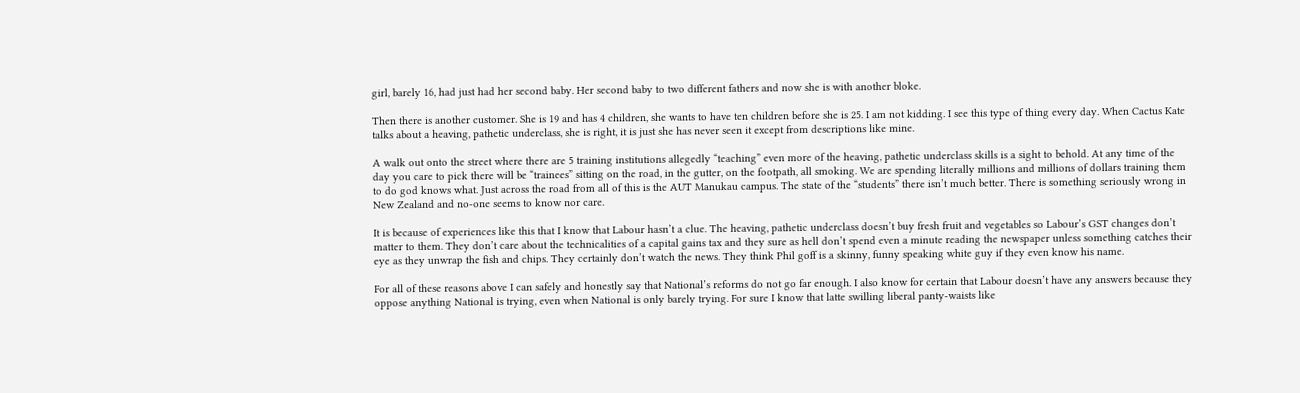girl, barely 16, had just had her second baby. Her second baby to two different fathers and now she is with another bloke.

Then there is another customer. She is 19 and has 4 children, she wants to have ten children before she is 25. I am not kidding. I see this type of thing every day. When Cactus Kate talks about a heaving, pathetic underclass, she is right, it is just she has never seen it except from descriptions like mine.

A walk out onto the street where there are 5 training institutions allegedly “teaching” even more of the heaving, pathetic underclass skills is a sight to behold. At any time of the day you care to pick there will be “trainees” sitting on the road, in the gutter, on the footpath, all smoking. We are spending literally millions and millions of dollars training them to do god knows what. Just across the road from all of this is the AUT Manukau campus. The state of the “students” there isn’t much better. There is something seriously wrong in New Zealand and no-one seems to know nor care.

It is because of experiences like this that I know that Labour hasn’t a clue. The heaving, pathetic underclass doesn’t buy fresh fruit and vegetables so Labour’s GST changes don’t matter to them. They don’t care about the technicalities of a capital gains tax and they sure as hell don’t spend even a minute reading the newspaper unless something catches their eye as they unwrap the fish and chips. They certainly don’t watch the news. They think Phil goff is a skinny, funny speaking white guy if they even know his name.

For all of these reasons above I can safely and honestly say that National’s reforms do not go far enough. I also know for certain that Labour doesn’t have any answers because they oppose anything National is trying, even when National is only barely trying. For sure I know that latte swilling liberal panty-waists like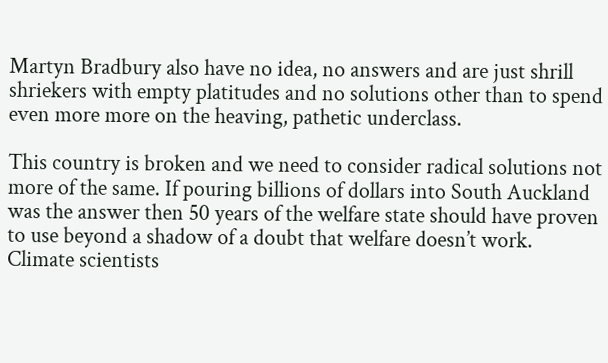Martyn Bradbury also have no idea, no answers and are just shrill shriekers with empty platitudes and no solutions other than to spend even more more on the heaving, pathetic underclass.

This country is broken and we need to consider radical solutions not more of the same. If pouring billions of dollars into South Auckland was the answer then 50 years of the welfare state should have proven to use beyond a shadow of a doubt that welfare doesn’t work. Climate scientists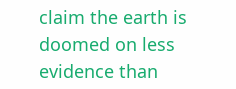claim the earth is doomed on less evidence than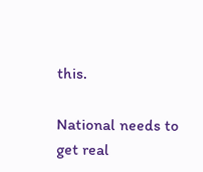this.

National needs to get real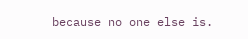because no one else is.